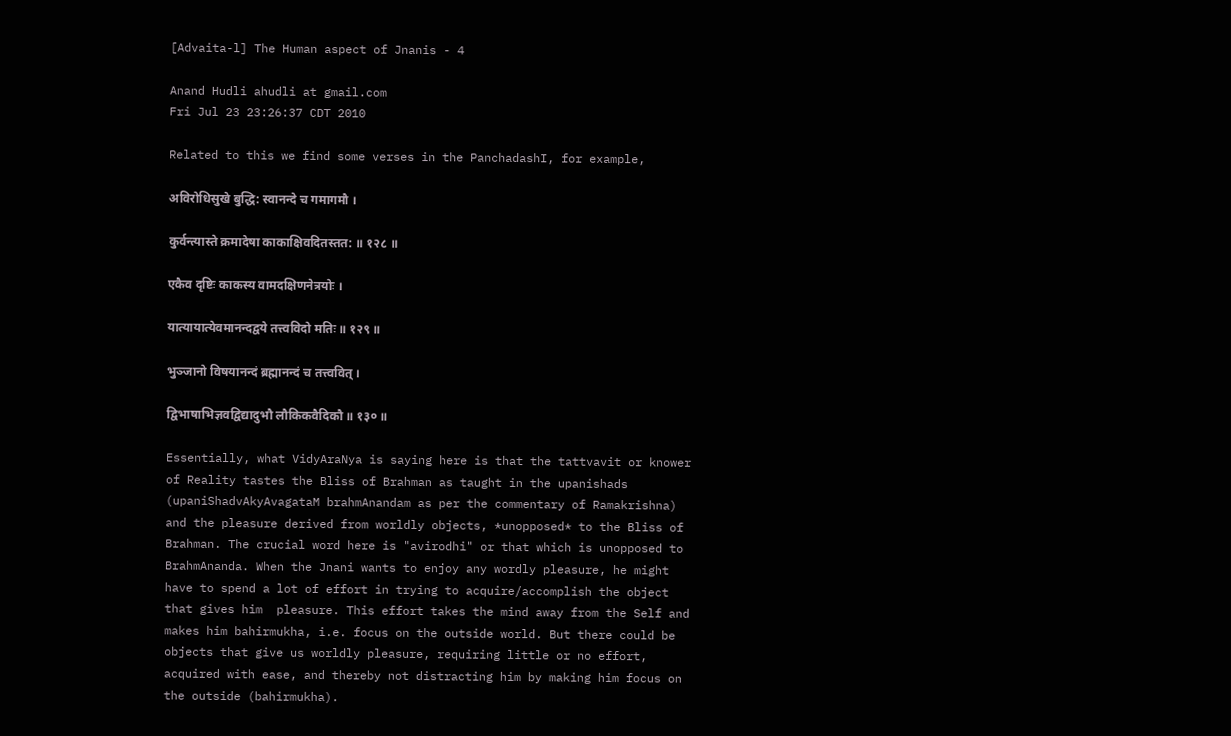[Advaita-l] The Human aspect of Jnanis - 4

Anand Hudli ahudli at gmail.com
Fri Jul 23 23:26:37 CDT 2010

Related to this we find some verses in the PanchadashI, for example,

अविरोधिसुखे बुद्धि: स्वानन्दे च गमागमौ ।

कुर्वन्त्यास्ते क्रमादेषा काकाक्षिवदितस्तत: ॥ १२८ ॥

एकैव दृष्टिः काकस्य वामदक्षिणनेत्रयोः ।

यात्यायात्येवमानन्दद्वये तत्त्वविदो मतिः ॥ १२९ ॥

भुञ्जानो विषयानन्दं ब्रह्मानन्दं च तत्त्ववित् ।

द्विभाषाभिज्ञवद्विद्यादुभौ लौकिकवैदिकौ ॥ १३० ॥

Essentially, what VidyAraNya is saying here is that the tattvavit or knower
of Reality tastes the Bliss of Brahman as taught in the upanishads
(upaniShadvAkyAvagataM brahmAnandam as per the commentary of Ramakrishna)
and the pleasure derived from worldly objects, *unopposed* to the Bliss of
Brahman. The crucial word here is "avirodhi" or that which is unopposed to
BrahmAnanda. When the Jnani wants to enjoy any wordly pleasure, he might
have to spend a lot of effort in trying to acquire/accomplish the object
that gives him  pleasure. This effort takes the mind away from the Self and
makes him bahirmukha, i.e. focus on the outside world. But there could be
objects that give us worldly pleasure, requiring little or no effort,
acquired with ease, and thereby not distracting him by making him focus on
the outside (bahirmukha).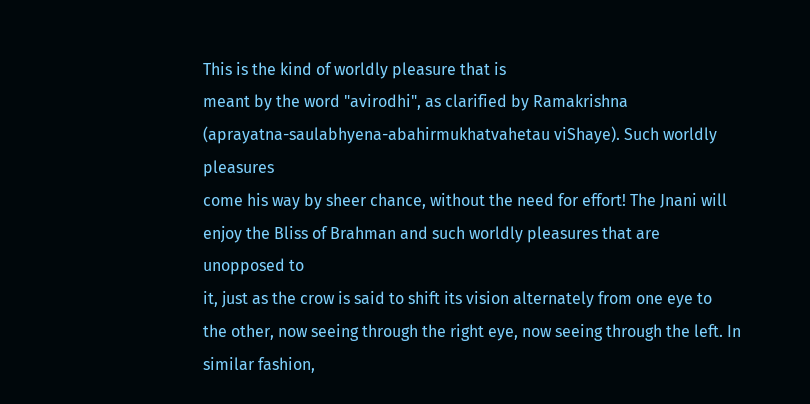This is the kind of worldly pleasure that is
meant by the word "avirodhi", as clarified by Ramakrishna
(aprayatna-saulabhyena-abahirmukhatvahetau viShaye). Such worldly pleasures
come his way by sheer chance, without the need for effort! The Jnani will
enjoy the Bliss of Brahman and such worldly pleasures that are unopposed to
it, just as the crow is said to shift its vision alternately from one eye to
the other, now seeing through the right eye, now seeing through the left. In
similar fashion,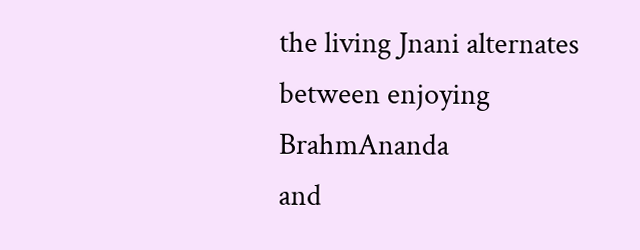the living Jnani alternates between enjoying BrahmAnanda
and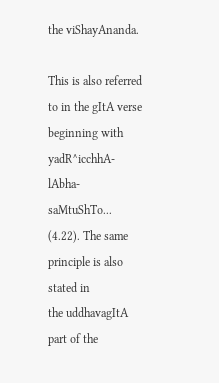the viShayAnanda.

This is also referred to in the gItA verse beginning with
yadR^icchhA-lAbha-saMtuShTo... (4.22). The same principle is also stated in
the uddhavagItA part of the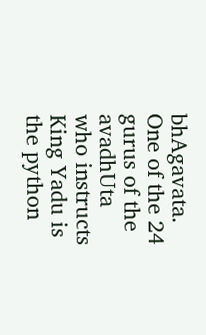bhAgavata. One of the 24 gurus of the avadhUta
who instructs King Yadu is the python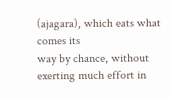(ajagara), which eats what comes its
way by chance, without exerting much effort in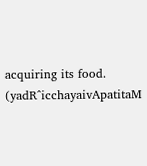acquiring its food.
(yadR^icchayaivApatitaM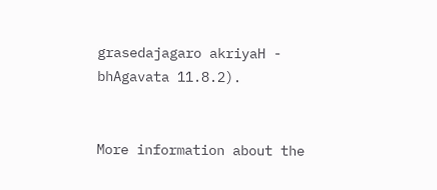grasedajagaro akriyaH - bhAgavata 11.8.2).


More information about the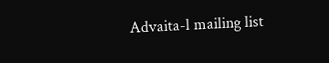Advaita-l mailing list